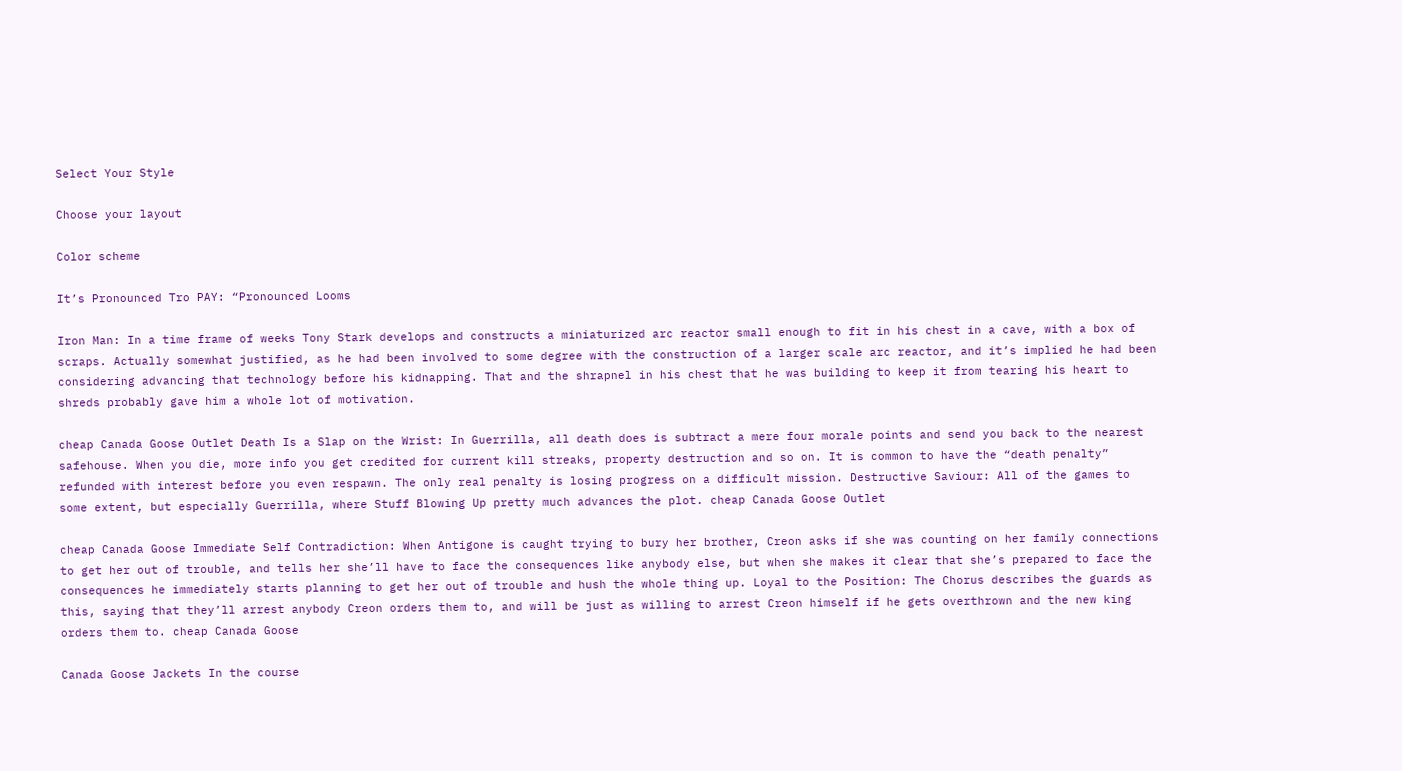Select Your Style

Choose your layout

Color scheme

It’s Pronounced Tro PAY: “Pronounced Looms

Iron Man: In a time frame of weeks Tony Stark develops and constructs a miniaturized arc reactor small enough to fit in his chest in a cave, with a box of scraps. Actually somewhat justified, as he had been involved to some degree with the construction of a larger scale arc reactor, and it’s implied he had been considering advancing that technology before his kidnapping. That and the shrapnel in his chest that he was building to keep it from tearing his heart to shreds probably gave him a whole lot of motivation.

cheap Canada Goose Outlet Death Is a Slap on the Wrist: In Guerrilla, all death does is subtract a mere four morale points and send you back to the nearest safehouse. When you die, more info you get credited for current kill streaks, property destruction and so on. It is common to have the “death penalty” refunded with interest before you even respawn. The only real penalty is losing progress on a difficult mission. Destructive Saviour: All of the games to some extent, but especially Guerrilla, where Stuff Blowing Up pretty much advances the plot. cheap Canada Goose Outlet

cheap Canada Goose Immediate Self Contradiction: When Antigone is caught trying to bury her brother, Creon asks if she was counting on her family connections to get her out of trouble, and tells her she’ll have to face the consequences like anybody else, but when she makes it clear that she’s prepared to face the consequences he immediately starts planning to get her out of trouble and hush the whole thing up. Loyal to the Position: The Chorus describes the guards as this, saying that they’ll arrest anybody Creon orders them to, and will be just as willing to arrest Creon himself if he gets overthrown and the new king orders them to. cheap Canada Goose

Canada Goose Jackets In the course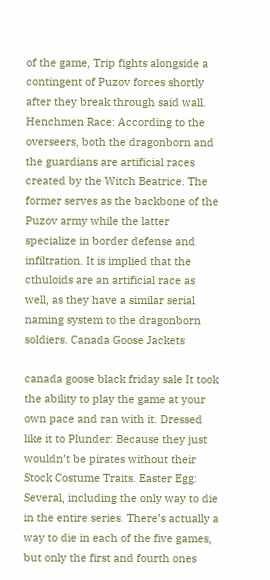of the game, Trip fights alongside a contingent of Puzov forces shortly after they break through said wall. Henchmen Race: According to the overseers, both the dragonborn and the guardians are artificial races created by the Witch Beatrice. The former serves as the backbone of the Puzov army while the latter specialize in border defense and infiltration. It is implied that the cthuloids are an artificial race as well, as they have a similar serial naming system to the dragonborn soldiers. Canada Goose Jackets

canada goose black friday sale It took the ability to play the game at your own pace and ran with it. Dressed like it to Plunder: Because they just wouldn’t be pirates without their Stock Costume Traits. Easter Egg: Several, including the only way to die in the entire series. There’s actually a way to die in each of the five games, but only the first and fourth ones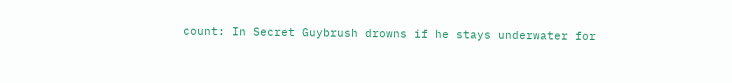count: In Secret Guybrush drowns if he stays underwater for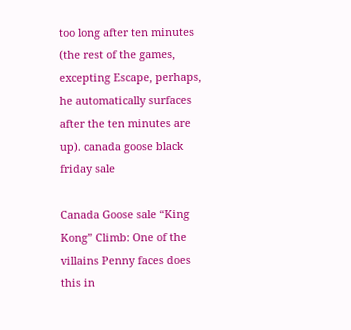too long after ten minutes (the rest of the games, excepting Escape, perhaps, he automatically surfaces after the ten minutes are up). canada goose black friday sale

Canada Goose sale “King Kong” Climb: One of the villains Penny faces does this in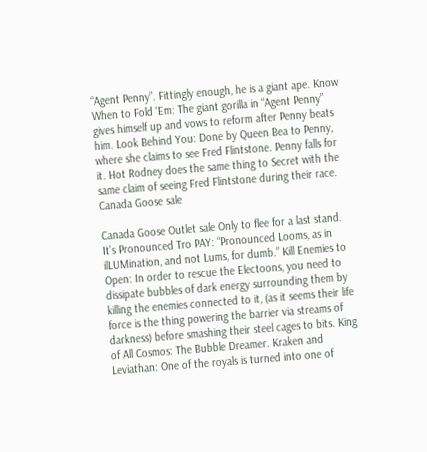“Agent Penny”. Fittingly enough, he is a giant ape. Know When to Fold ‘Em: The giant gorilla in “Agent Penny” gives himself up and vows to reform after Penny beats him. Look Behind You: Done by Queen Bea to Penny, where she claims to see Fred Flintstone. Penny falls for it. Hot Rodney does the same thing to Secret with the same claim of seeing Fred Flintstone during their race. Canada Goose sale

Canada Goose Outlet sale Only to flee for a last stand. It’s Pronounced Tro PAY: “Pronounced Looms, as in ilLUMination, and not Lums, for dumb.” Kill Enemies to Open: In order to rescue the Electoons, you need to dissipate bubbles of dark energy surrounding them by killing the enemies connected to it, (as it seems their life force is the thing powering the barrier via streams of darkness) before smashing their steel cages to bits. King of All Cosmos: The Bubble Dreamer. Kraken and Leviathan: One of the royals is turned into one of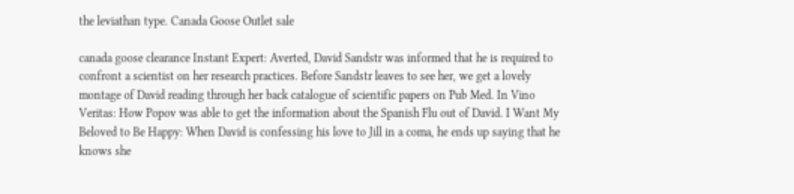the leviathan type. Canada Goose Outlet sale

canada goose clearance Instant Expert: Averted, David Sandstr was informed that he is required to confront a scientist on her research practices. Before Sandstr leaves to see her, we get a lovely montage of David reading through her back catalogue of scientific papers on Pub Med. In Vino Veritas: How Popov was able to get the information about the Spanish Flu out of David. I Want My Beloved to Be Happy: When David is confessing his love to Jill in a coma, he ends up saying that he knows she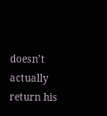doesn’t actually return his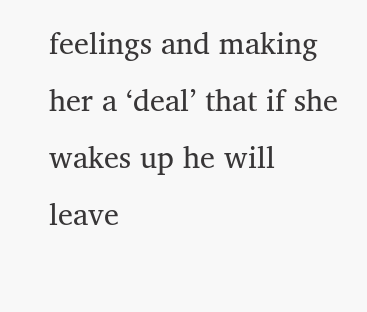feelings and making her a ‘deal’ that if she wakes up he will leave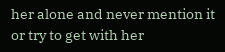her alone and never mention it or try to get with her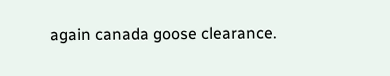again canada goose clearance.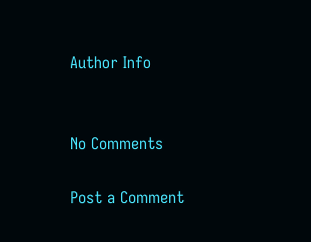Author Info


No Comments

Post a Comment